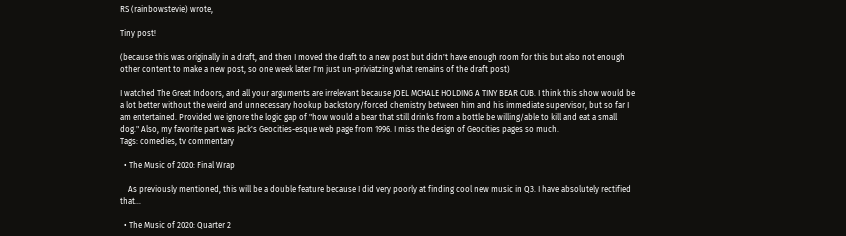RS (rainbowstevie) wrote,

Tiny post!

(because this was originally in a draft, and then I moved the draft to a new post but didn't have enough room for this but also not enough other content to make a new post, so one week later I'm just un-priviatzing what remains of the draft post)

I watched The Great Indoors, and all your arguments are irrelevant because JOEL MCHALE HOLDING A TINY BEAR CUB. I think this show would be a lot better without the weird and unnecessary hookup backstory/forced chemistry between him and his immediate supervisor, but so far I am entertained. Provided we ignore the logic gap of "how would a bear that still drinks from a bottle be willing/able to kill and eat a small dog." Also, my favorite part was Jack's Geocities-esque web page from 1996. I miss the design of Geocities pages so much.
Tags: comedies, tv commentary

  • The Music of 2020: Final Wrap

    As previously mentioned, this will be a double feature because I did very poorly at finding cool new music in Q3. I have absolutely rectified that…

  • The Music of 2020: Quarter 2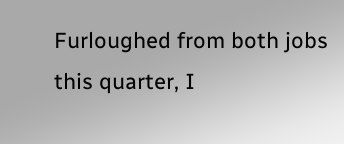Furloughed from both jobs this quarter, I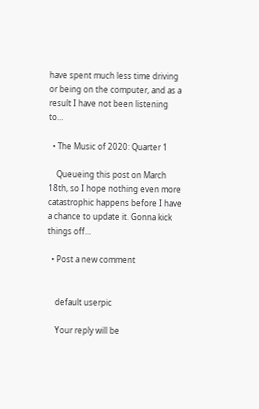have spent much less time driving or being on the computer, and as a result I have not been listening to…

  • The Music of 2020: Quarter 1

    Queueing this post on March 18th, so I hope nothing even more catastrophic happens before I have a chance to update it. Gonna kick things off…

  • Post a new comment


    default userpic

    Your reply will be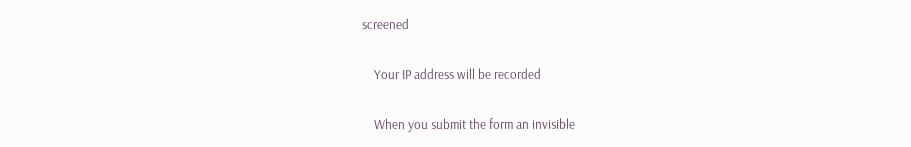screened

    Your IP address will be recorded

    When you submit the form an invisible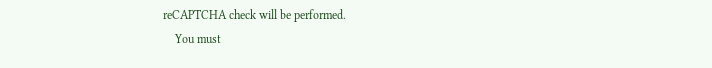reCAPTCHA check will be performed.
    You must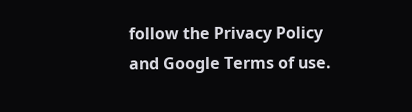follow the Privacy Policy and Google Terms of use.